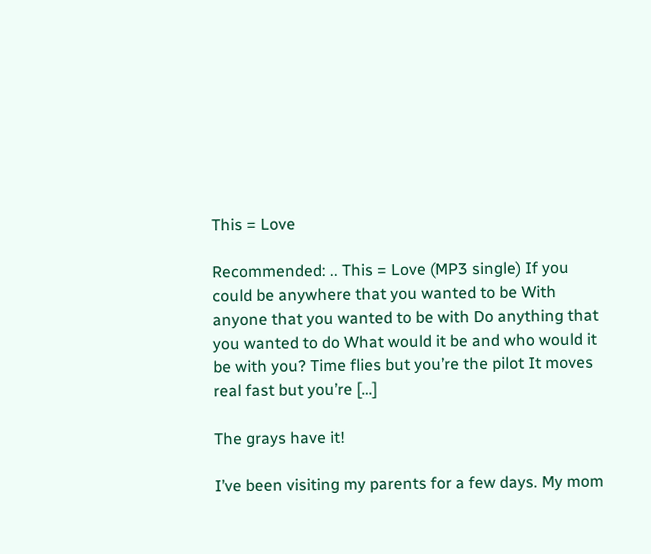This = Love

Recommended: .. This = Love (MP3 single) If you could be anywhere that you wanted to be With anyone that you wanted to be with Do anything that you wanted to do What would it be and who would it be with you? Time flies but you’re the pilot It moves real fast but you’re […]

The grays have it!

I’ve been visiting my parents for a few days. My mom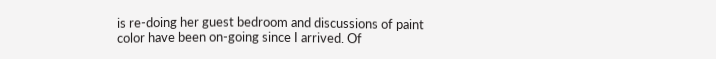is re-doing her guest bedroom and discussions of paint color have been on-going since I arrived. Of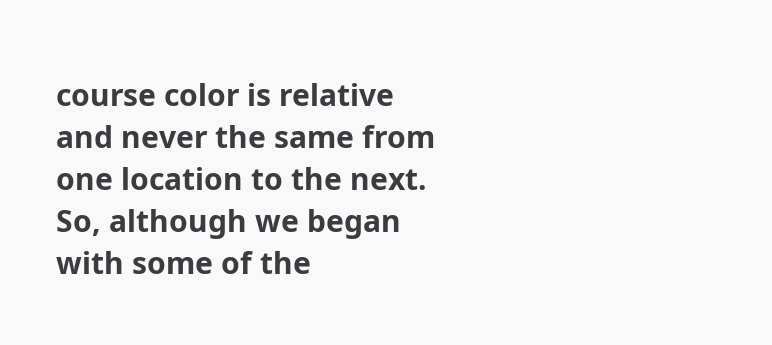course color is relative and never the same from one location to the next. So, although we began with some of the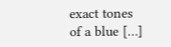exact tones of a blue […]